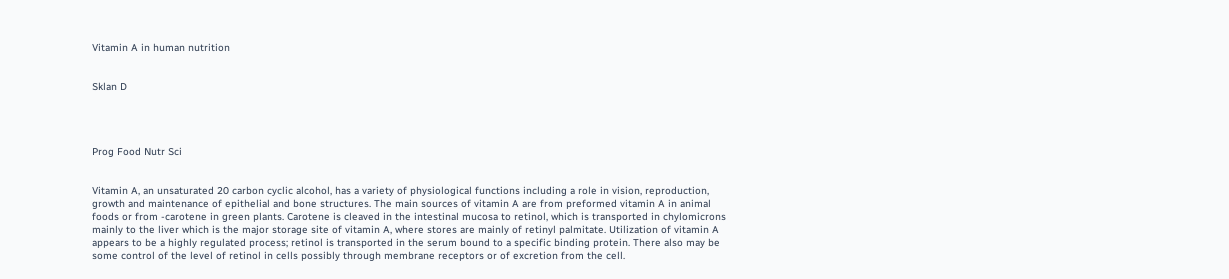Vitamin A in human nutrition


Sklan D




Prog Food Nutr Sci


Vitamin A, an unsaturated 20 carbon cyclic alcohol, has a variety of physiological functions including a role in vision, reproduction, growth and maintenance of epithelial and bone structures. The main sources of vitamin A are from preformed vitamin A in animal foods or from -carotene in green plants. Carotene is cleaved in the intestinal mucosa to retinol, which is transported in chylomicrons mainly to the liver which is the major storage site of vitamin A, where stores are mainly of retinyl palmitate. Utilization of vitamin A appears to be a highly regulated process; retinol is transported in the serum bound to a specific binding protein. There also may be some control of the level of retinol in cells possibly through membrane receptors or of excretion from the cell.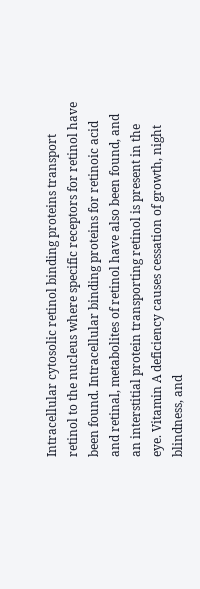Intracellular cytosolic retinol binding proteins transport retinol to the nucleus where specific receptors for retinol have been found. Intracellular binding proteins for retinoic acid and retinal, metabolites of retinol have also been found, and an interstitial protein transporting retinol is present in the eye. Vitamin A deficiency causes cessation of growth, night blindness, and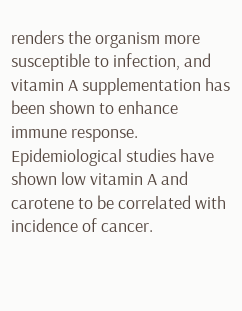renders the organism more susceptible to infection, and vitamin A supplementation has been shown to enhance immune response. Epidemiological studies have shown low vitamin A and carotene to be correlated with incidence of cancer.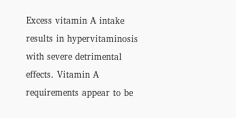Excess vitamin A intake results in hypervitaminosis with severe detrimental effects. Vitamin A requirements appear to be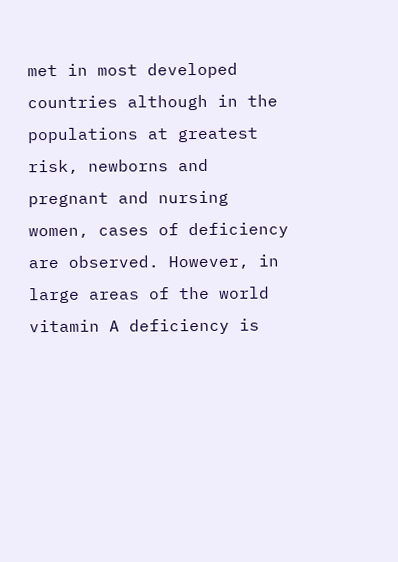met in most developed countries although in the populations at greatest risk, newborns and pregnant and nursing women, cases of deficiency are observed. However, in large areas of the world vitamin A deficiency is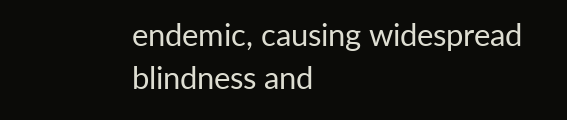endemic, causing widespread blindness and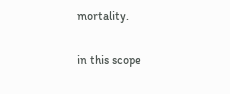mortality.

in this scope